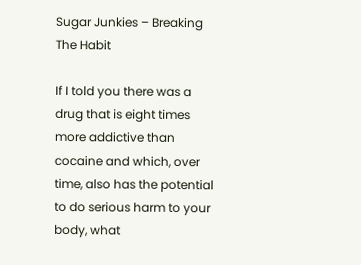Sugar Junkies – Breaking The Habit

If I told you there was a drug that is eight times more addictive than cocaine and which, over time, also has the potential to do serious harm to your body, what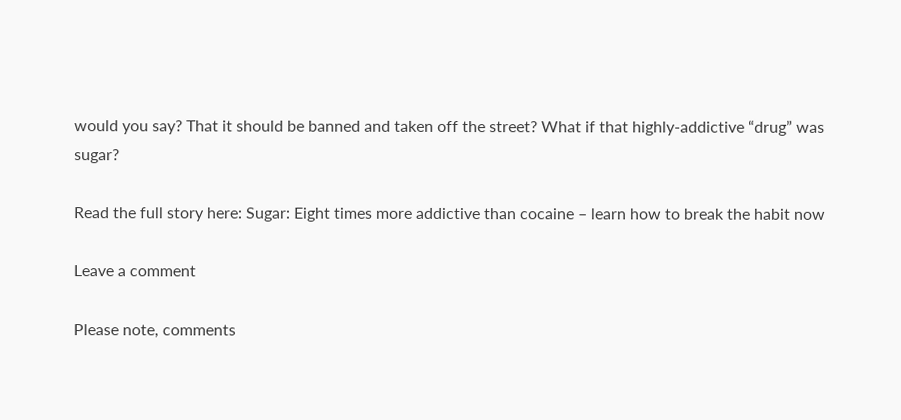would you say? That it should be banned and taken off the street? What if that highly-addictive “drug” was sugar?

Read the full story here: Sugar: Eight times more addictive than cocaine – learn how to break the habit now

Leave a comment

Please note, comments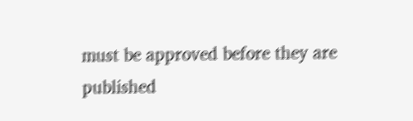must be approved before they are published